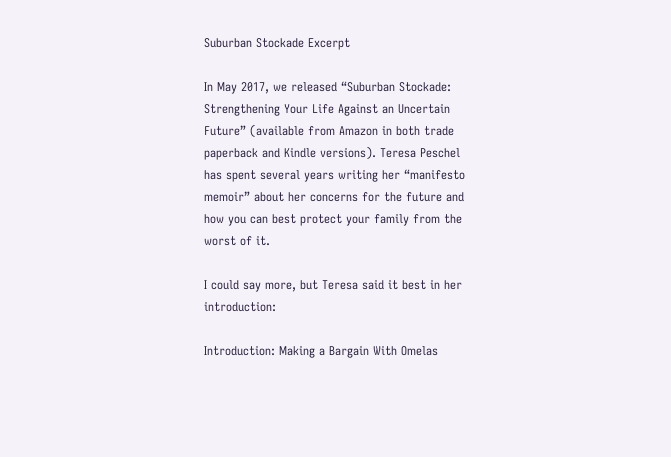Suburban Stockade Excerpt

In May 2017, we released “Suburban Stockade: Strengthening Your Life Against an Uncertain Future” (available from Amazon in both trade paperback and Kindle versions). Teresa Peschel has spent several years writing her “manifesto memoir” about her concerns for the future and how you can best protect your family from the worst of it.

I could say more, but Teresa said it best in her introduction:

Introduction: Making a Bargain With Omelas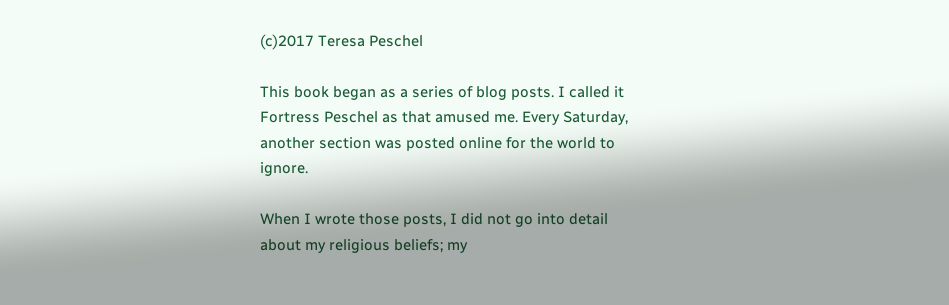(c)2017 Teresa Peschel

This book began as a series of blog posts. I called it Fortress Peschel as that amused me. Every Saturday, another section was posted online for the world to ignore.

When I wrote those posts, I did not go into detail about my religious beliefs; my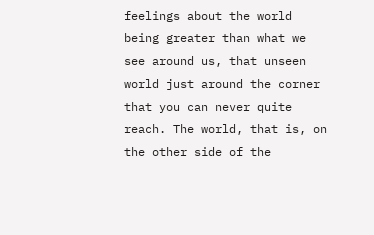feelings about the world being greater than what we see around us, that unseen world just around the corner that you can never quite reach. The world, that is, on the other side of the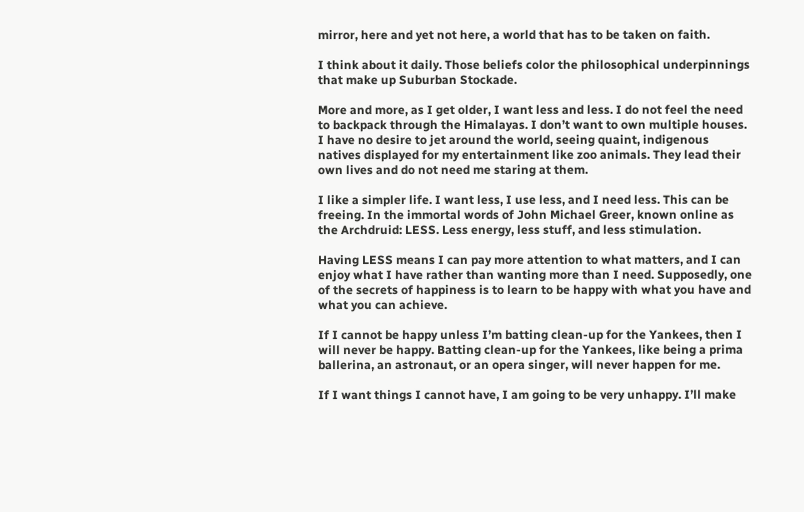mirror, here and yet not here, a world that has to be taken on faith.

I think about it daily. Those beliefs color the philosophical underpinnings that make up Suburban Stockade.

More and more, as I get older, I want less and less. I do not feel the need to backpack through the Himalayas. I don’t want to own multiple houses. I have no desire to jet around the world, seeing quaint, indigenous natives displayed for my entertainment like zoo animals. They lead their own lives and do not need me staring at them.

I like a simpler life. I want less, I use less, and I need less. This can be freeing. In the immortal words of John Michael Greer, known online as the Archdruid: LESS. Less energy, less stuff, and less stimulation.

Having LESS means I can pay more attention to what matters, and I can enjoy what I have rather than wanting more than I need. Supposedly, one of the secrets of happiness is to learn to be happy with what you have and what you can achieve.

If I cannot be happy unless I’m batting clean-up for the Yankees, then I will never be happy. Batting clean-up for the Yankees, like being a prima ballerina, an astronaut, or an opera singer, will never happen for me.

If I want things I cannot have, I am going to be very unhappy. I’ll make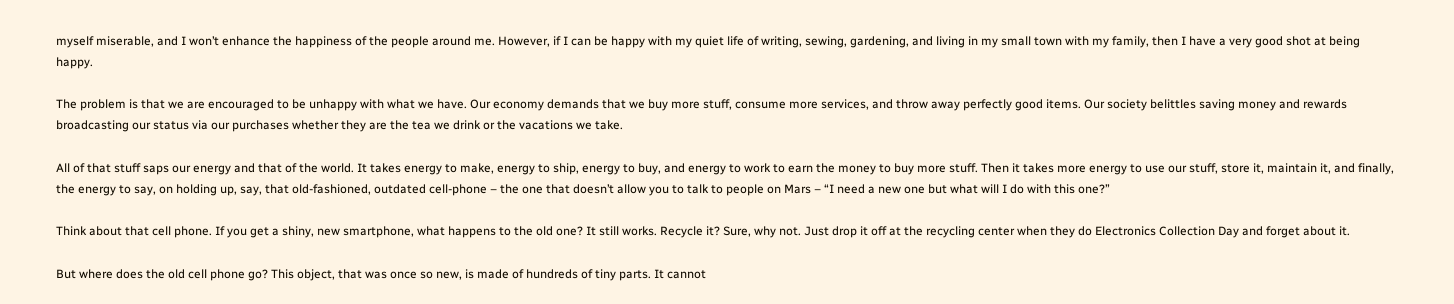myself miserable, and I won’t enhance the happiness of the people around me. However, if I can be happy with my quiet life of writing, sewing, gardening, and living in my small town with my family, then I have a very good shot at being happy.

The problem is that we are encouraged to be unhappy with what we have. Our economy demands that we buy more stuff, consume more services, and throw away perfectly good items. Our society belittles saving money and rewards broadcasting our status via our purchases whether they are the tea we drink or the vacations we take.

All of that stuff saps our energy and that of the world. It takes energy to make, energy to ship, energy to buy, and energy to work to earn the money to buy more stuff. Then it takes more energy to use our stuff, store it, maintain it, and finally, the energy to say, on holding up, say, that old-fashioned, outdated cell-phone – the one that doesn’t allow you to talk to people on Mars – “I need a new one but what will I do with this one?”

Think about that cell phone. If you get a shiny, new smartphone, what happens to the old one? It still works. Recycle it? Sure, why not. Just drop it off at the recycling center when they do Electronics Collection Day and forget about it.

But where does the old cell phone go? This object, that was once so new, is made of hundreds of tiny parts. It cannot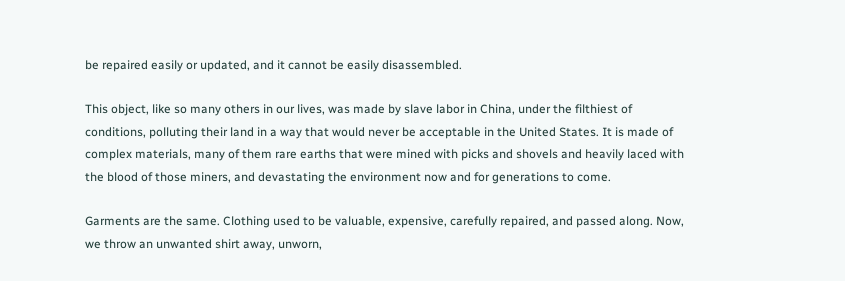be repaired easily or updated, and it cannot be easily disassembled.

This object, like so many others in our lives, was made by slave labor in China, under the filthiest of conditions, polluting their land in a way that would never be acceptable in the United States. It is made of complex materials, many of them rare earths that were mined with picks and shovels and heavily laced with the blood of those miners, and devastating the environment now and for generations to come.

Garments are the same. Clothing used to be valuable, expensive, carefully repaired, and passed along. Now, we throw an unwanted shirt away, unworn,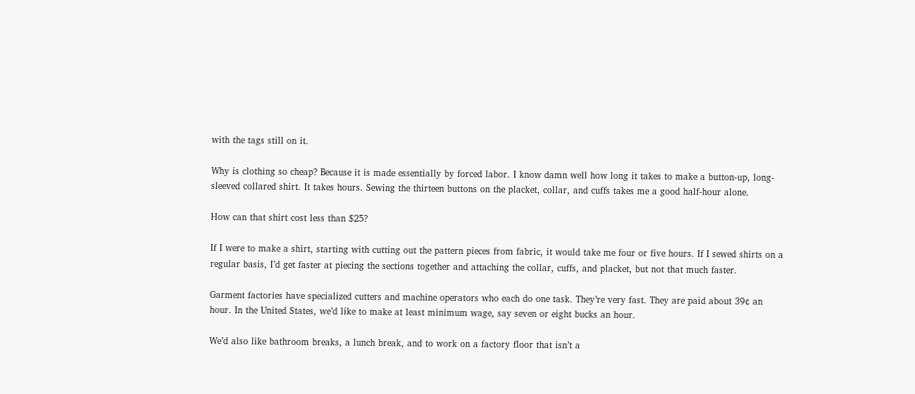with the tags still on it.

Why is clothing so cheap? Because it is made essentially by forced labor. I know damn well how long it takes to make a button-up, long-sleeved collared shirt. It takes hours. Sewing the thirteen buttons on the placket, collar, and cuffs takes me a good half-hour alone.

How can that shirt cost less than $25?

If I were to make a shirt, starting with cutting out the pattern pieces from fabric, it would take me four or five hours. If I sewed shirts on a regular basis, I’d get faster at piecing the sections together and attaching the collar, cuffs, and placket, but not that much faster.

Garment factories have specialized cutters and machine operators who each do one task. They’re very fast. They are paid about 39¢ an hour. In the United States, we’d like to make at least minimum wage, say seven or eight bucks an hour.

We’d also like bathroom breaks, a lunch break, and to work on a factory floor that isn’t a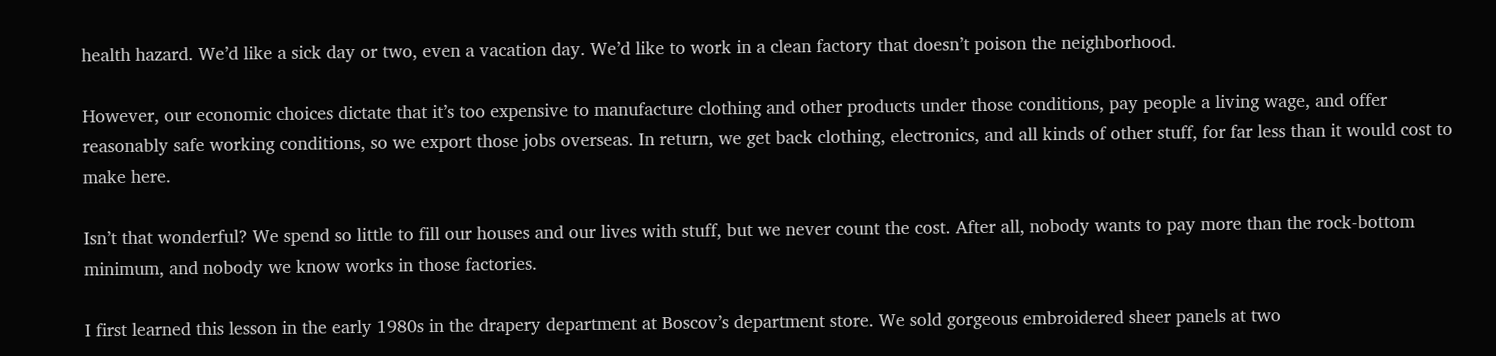health hazard. We’d like a sick day or two, even a vacation day. We’d like to work in a clean factory that doesn’t poison the neighborhood.

However, our economic choices dictate that it’s too expensive to manufacture clothing and other products under those conditions, pay people a living wage, and offer reasonably safe working conditions, so we export those jobs overseas. In return, we get back clothing, electronics, and all kinds of other stuff, for far less than it would cost to make here.

Isn’t that wonderful? We spend so little to fill our houses and our lives with stuff, but we never count the cost. After all, nobody wants to pay more than the rock-bottom minimum, and nobody we know works in those factories.

I first learned this lesson in the early 1980s in the drapery department at Boscov’s department store. We sold gorgeous embroidered sheer panels at two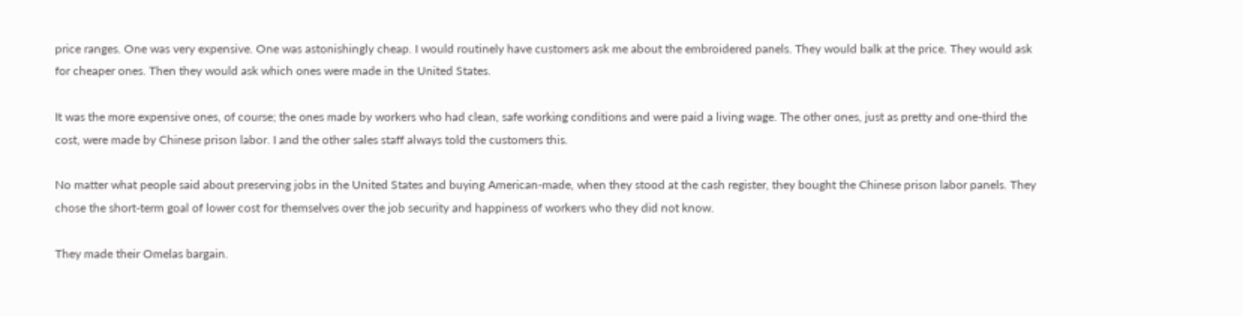price ranges. One was very expensive. One was astonishingly cheap. I would routinely have customers ask me about the embroidered panels. They would balk at the price. They would ask for cheaper ones. Then they would ask which ones were made in the United States.

It was the more expensive ones, of course; the ones made by workers who had clean, safe working conditions and were paid a living wage. The other ones, just as pretty and one-third the cost, were made by Chinese prison labor. I and the other sales staff always told the customers this.

No matter what people said about preserving jobs in the United States and buying American-made, when they stood at the cash register, they bought the Chinese prison labor panels. They chose the short-term goal of lower cost for themselves over the job security and happiness of workers who they did not know.

They made their Omelas bargain.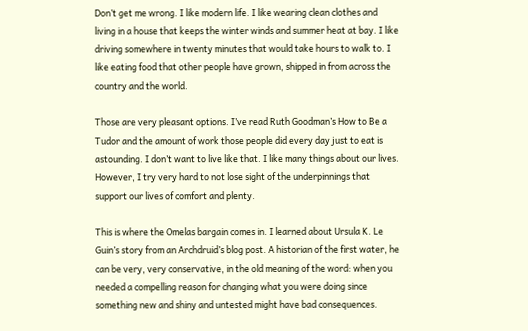Don’t get me wrong. I like modern life. I like wearing clean clothes and living in a house that keeps the winter winds and summer heat at bay. I like driving somewhere in twenty minutes that would take hours to walk to. I like eating food that other people have grown, shipped in from across the country and the world.

Those are very pleasant options. I’ve read Ruth Goodman’s How to Be a Tudor and the amount of work those people did every day just to eat is astounding. I don’t want to live like that. I like many things about our lives. However, I try very hard to not lose sight of the underpinnings that support our lives of comfort and plenty.

This is where the Omelas bargain comes in. I learned about Ursula K. Le Guin’s story from an Archdruid’s blog post. A historian of the first water, he can be very, very conservative, in the old meaning of the word: when you needed a compelling reason for changing what you were doing since something new and shiny and untested might have bad consequences.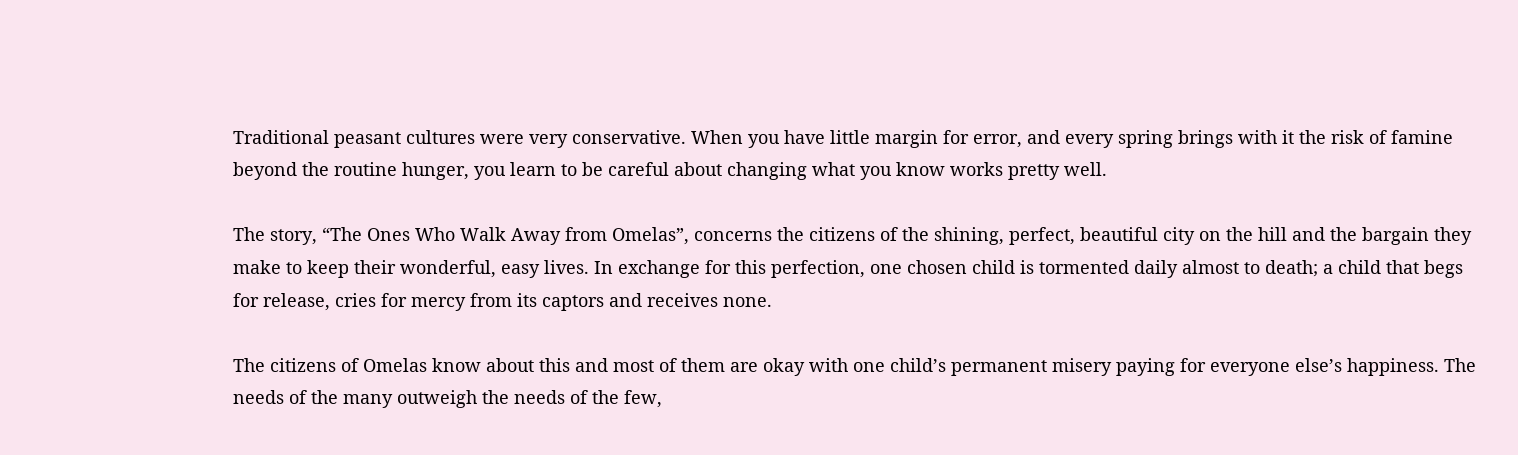Traditional peasant cultures were very conservative. When you have little margin for error, and every spring brings with it the risk of famine beyond the routine hunger, you learn to be careful about changing what you know works pretty well.

The story, “The Ones Who Walk Away from Omelas”, concerns the citizens of the shining, perfect, beautiful city on the hill and the bargain they make to keep their wonderful, easy lives. In exchange for this perfection, one chosen child is tormented daily almost to death; a child that begs for release, cries for mercy from its captors and receives none.

The citizens of Omelas know about this and most of them are okay with one child’s permanent misery paying for everyone else’s happiness. The needs of the many outweigh the needs of the few,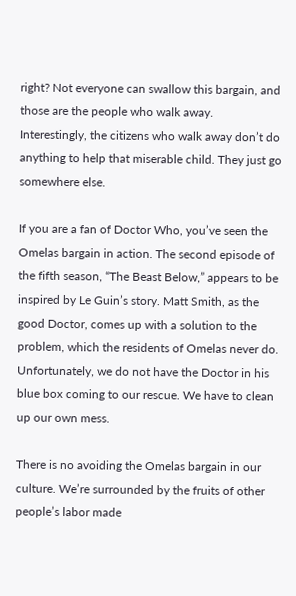right? Not everyone can swallow this bargain, and those are the people who walk away. Interestingly, the citizens who walk away don’t do anything to help that miserable child. They just go somewhere else.

If you are a fan of Doctor Who, you’ve seen the Omelas bargain in action. The second episode of the fifth season, “The Beast Below,” appears to be inspired by Le Guin’s story. Matt Smith, as the good Doctor, comes up with a solution to the problem, which the residents of Omelas never do. Unfortunately, we do not have the Doctor in his blue box coming to our rescue. We have to clean up our own mess.

There is no avoiding the Omelas bargain in our culture. We’re surrounded by the fruits of other people’s labor made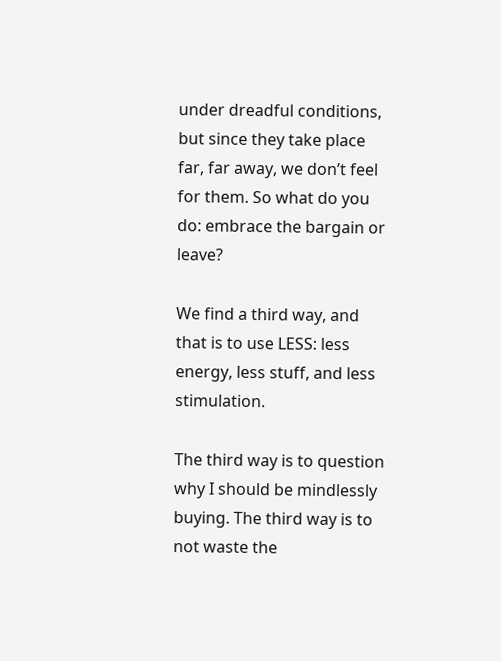under dreadful conditions, but since they take place far, far away, we don’t feel for them. So what do you do: embrace the bargain or leave?

We find a third way, and that is to use LESS: less energy, less stuff, and less stimulation.

The third way is to question why I should be mindlessly buying. The third way is to not waste the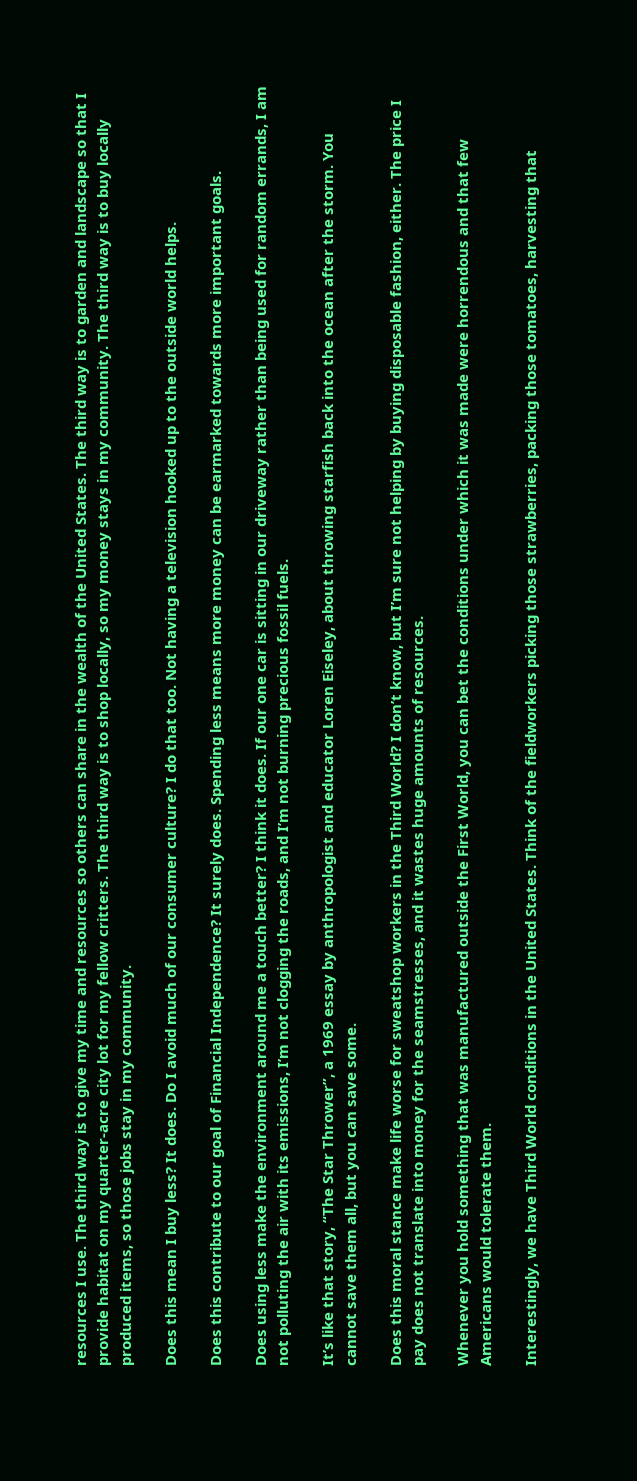resources I use. The third way is to give my time and resources so others can share in the wealth of the United States. The third way is to garden and landscape so that I provide habitat on my quarter-acre city lot for my fellow critters. The third way is to shop locally, so my money stays in my community. The third way is to buy locally produced items, so those jobs stay in my community.

Does this mean I buy less? It does. Do I avoid much of our consumer culture? I do that too. Not having a television hooked up to the outside world helps.

Does this contribute to our goal of Financial Independence? It surely does. Spending less means more money can be earmarked towards more important goals.

Does using less make the environment around me a touch better? I think it does. If our one car is sitting in our driveway rather than being used for random errands, I am not polluting the air with its emissions, I’m not clogging the roads, and I’m not burning precious fossil fuels.

It’s like that story, “The Star Thrower”, a 1969 essay by anthropologist and educator Loren Eiseley, about throwing starfish back into the ocean after the storm. You cannot save them all, but you can save some.

Does this moral stance make life worse for sweatshop workers in the Third World? I don’t know, but I’m sure not helping by buying disposable fashion, either. The price I pay does not translate into money for the seamstresses, and it wastes huge amounts of resources.

Whenever you hold something that was manufactured outside the First World, you can bet the conditions under which it was made were horrendous and that few Americans would tolerate them.

Interestingly, we have Third World conditions in the United States. Think of the fieldworkers picking those strawberries, packing those tomatoes, harvesting that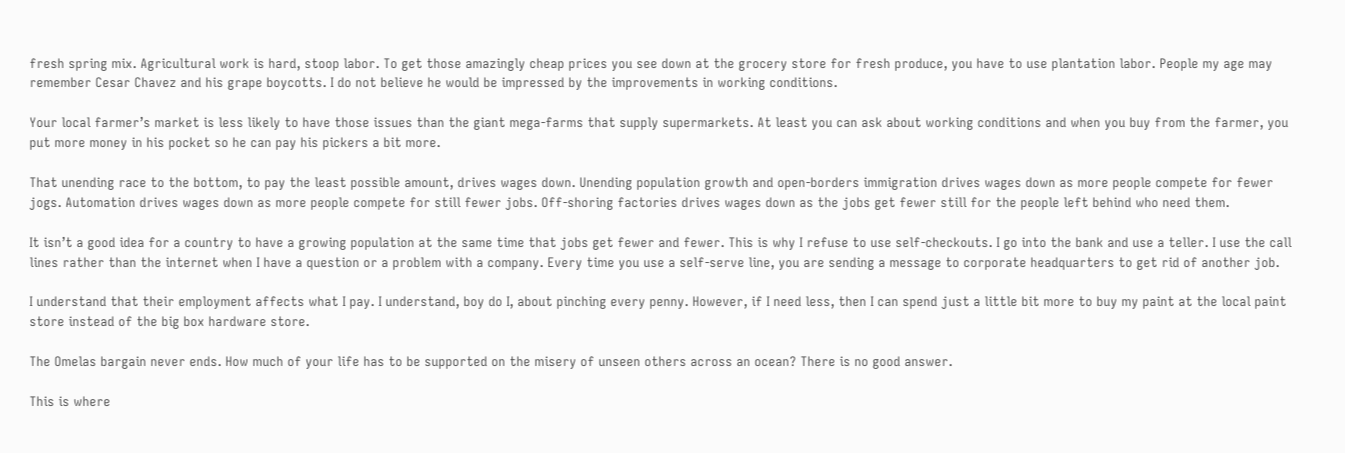fresh spring mix. Agricultural work is hard, stoop labor. To get those amazingly cheap prices you see down at the grocery store for fresh produce, you have to use plantation labor. People my age may remember Cesar Chavez and his grape boycotts. I do not believe he would be impressed by the improvements in working conditions.

Your local farmer’s market is less likely to have those issues than the giant mega-farms that supply supermarkets. At least you can ask about working conditions and when you buy from the farmer, you put more money in his pocket so he can pay his pickers a bit more.

That unending race to the bottom, to pay the least possible amount, drives wages down. Unending population growth and open-borders immigration drives wages down as more people compete for fewer jogs. Automation drives wages down as more people compete for still fewer jobs. Off-shoring factories drives wages down as the jobs get fewer still for the people left behind who need them.

It isn’t a good idea for a country to have a growing population at the same time that jobs get fewer and fewer. This is why I refuse to use self-checkouts. I go into the bank and use a teller. I use the call lines rather than the internet when I have a question or a problem with a company. Every time you use a self-serve line, you are sending a message to corporate headquarters to get rid of another job.

I understand that their employment affects what I pay. I understand, boy do I, about pinching every penny. However, if I need less, then I can spend just a little bit more to buy my paint at the local paint store instead of the big box hardware store.

The Omelas bargain never ends. How much of your life has to be supported on the misery of unseen others across an ocean? There is no good answer.

This is where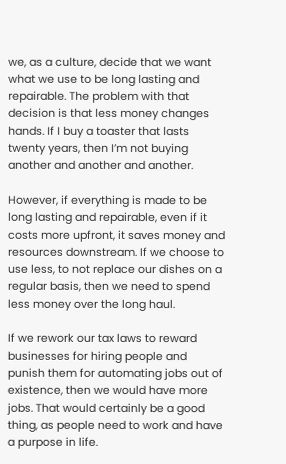we, as a culture, decide that we want what we use to be long lasting and repairable. The problem with that decision is that less money changes hands. If I buy a toaster that lasts twenty years, then I’m not buying another and another and another.

However, if everything is made to be long lasting and repairable, even if it costs more upfront, it saves money and resources downstream. If we choose to use less, to not replace our dishes on a regular basis, then we need to spend less money over the long haul.

If we rework our tax laws to reward businesses for hiring people and punish them for automating jobs out of existence, then we would have more jobs. That would certainly be a good thing, as people need to work and have a purpose in life.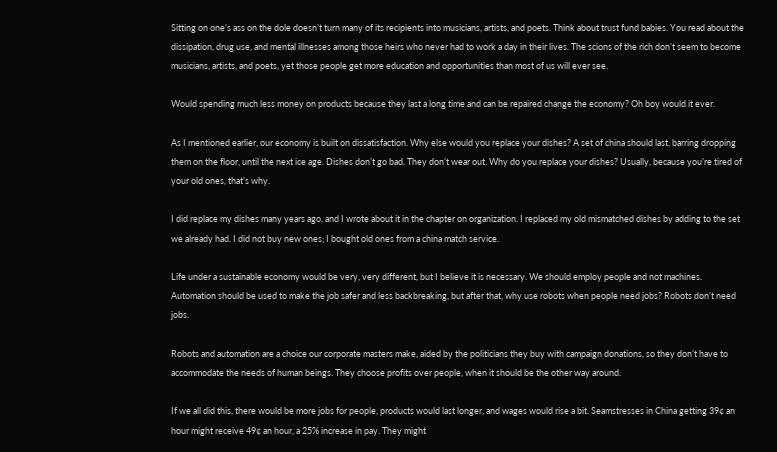Sitting on one’s ass on the dole doesn’t turn many of its recipients into musicians, artists, and poets. Think about trust fund babies. You read about the dissipation, drug use, and mental illnesses among those heirs who never had to work a day in their lives. The scions of the rich don’t seem to become musicians, artists, and poets, yet those people get more education and opportunities than most of us will ever see.

Would spending much less money on products because they last a long time and can be repaired change the economy? Oh boy would it ever.

As I mentioned earlier, our economy is built on dissatisfaction. Why else would you replace your dishes? A set of china should last, barring dropping them on the floor, until the next ice age. Dishes don’t go bad. They don’t wear out. Why do you replace your dishes? Usually, because you’re tired of your old ones, that’s why.

I did replace my dishes many years ago, and I wrote about it in the chapter on organization. I replaced my old mismatched dishes by adding to the set we already had. I did not buy new ones; I bought old ones from a china match service.

Life under a sustainable economy would be very, very different, but I believe it is necessary. We should employ people and not machines. Automation should be used to make the job safer and less backbreaking, but after that, why use robots when people need jobs? Robots don’t need jobs.

Robots and automation are a choice our corporate masters make, aided by the politicians they buy with campaign donations, so they don’t have to accommodate the needs of human beings. They choose profits over people, when it should be the other way around.

If we all did this, there would be more jobs for people, products would last longer, and wages would rise a bit. Seamstresses in China getting 39¢ an hour might receive 49¢ an hour, a 25% increase in pay. They might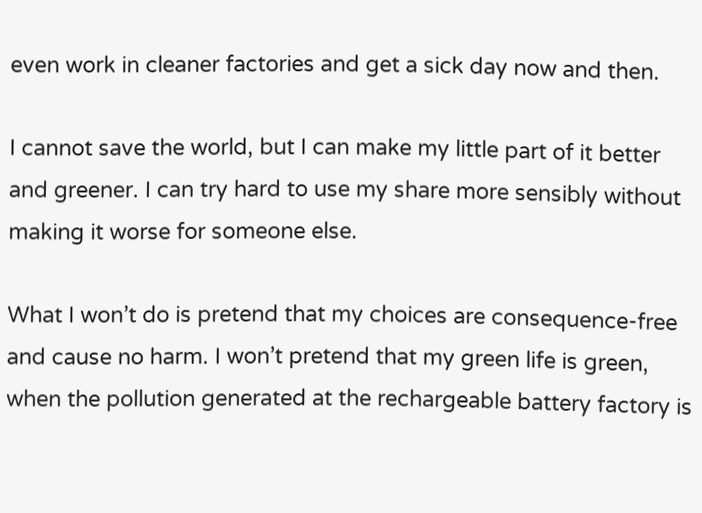even work in cleaner factories and get a sick day now and then.

I cannot save the world, but I can make my little part of it better and greener. I can try hard to use my share more sensibly without making it worse for someone else.

What I won’t do is pretend that my choices are consequence-free and cause no harm. I won’t pretend that my green life is green, when the pollution generated at the rechargeable battery factory is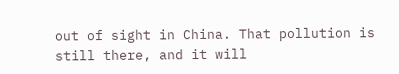out of sight in China. That pollution is still there, and it will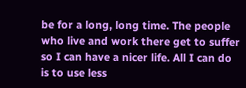be for a long, long time. The people who live and work there get to suffer so I can have a nicer life. All I can do is to use less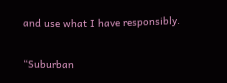and use what I have responsibly.

“Suburban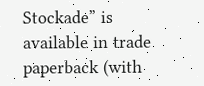Stockade” is available in trade paperback (with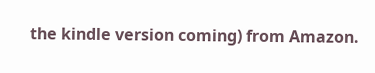the kindle version coming) from Amazon.